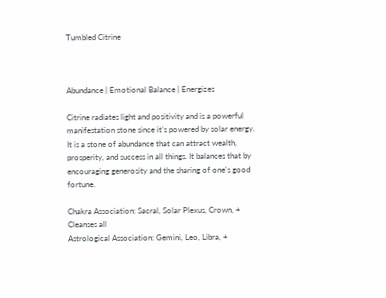Tumbled Citrine



Abundance | Emotional Balance | Energizes

Citrine radiates light and positivity and is a powerful manifestation stone since it’s powered by solar energy. It is a stone of abundance that can attract wealth, prosperity, and success in all things. It balances that by encouraging generosity and the sharing of one's good fortune.

Chakra Association: Sacral, Solar Plexus, Crown, + Cleanses all
Astrological Association: Gemini, Leo, Libra, +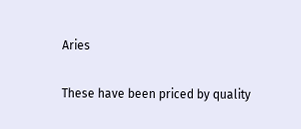Aries

These have been priced by quality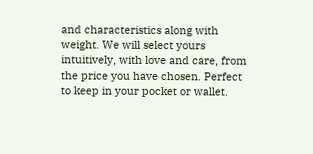and characteristics along with weight. We will select yours intuitively, with love and care, from the price you have chosen. Perfect to keep in your pocket or wallet.